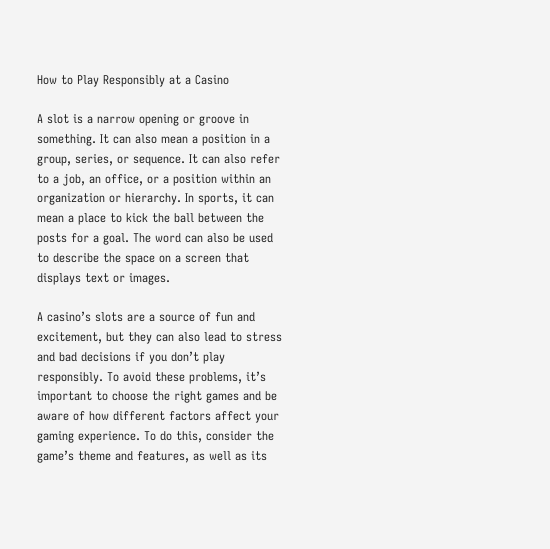How to Play Responsibly at a Casino

A slot is a narrow opening or groove in something. It can also mean a position in a group, series, or sequence. It can also refer to a job, an office, or a position within an organization or hierarchy. In sports, it can mean a place to kick the ball between the posts for a goal. The word can also be used to describe the space on a screen that displays text or images.

A casino’s slots are a source of fun and excitement, but they can also lead to stress and bad decisions if you don’t play responsibly. To avoid these problems, it’s important to choose the right games and be aware of how different factors affect your gaming experience. To do this, consider the game’s theme and features, as well as its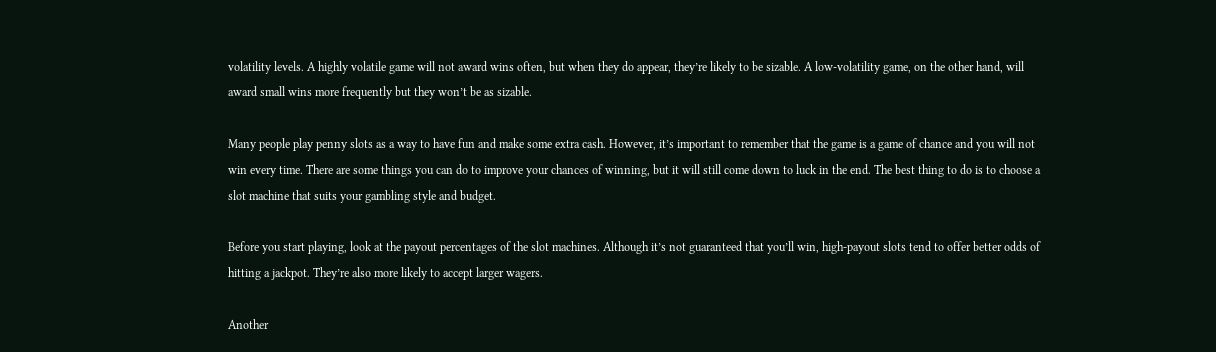volatility levels. A highly volatile game will not award wins often, but when they do appear, they’re likely to be sizable. A low-volatility game, on the other hand, will award small wins more frequently but they won’t be as sizable.

Many people play penny slots as a way to have fun and make some extra cash. However, it’s important to remember that the game is a game of chance and you will not win every time. There are some things you can do to improve your chances of winning, but it will still come down to luck in the end. The best thing to do is to choose a slot machine that suits your gambling style and budget.

Before you start playing, look at the payout percentages of the slot machines. Although it’s not guaranteed that you’ll win, high-payout slots tend to offer better odds of hitting a jackpot. They’re also more likely to accept larger wagers.

Another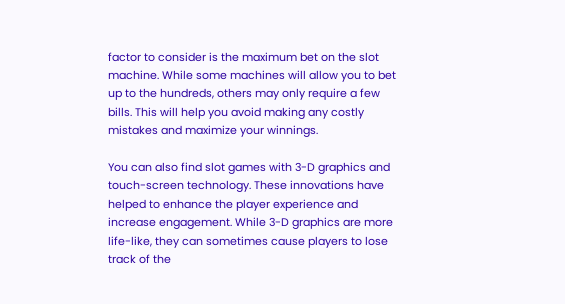factor to consider is the maximum bet on the slot machine. While some machines will allow you to bet up to the hundreds, others may only require a few bills. This will help you avoid making any costly mistakes and maximize your winnings.

You can also find slot games with 3-D graphics and touch-screen technology. These innovations have helped to enhance the player experience and increase engagement. While 3-D graphics are more life-like, they can sometimes cause players to lose track of the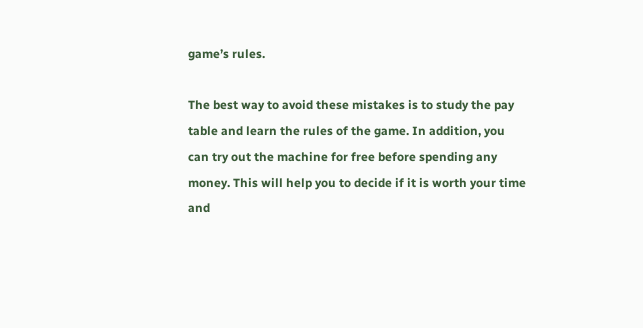game’s rules.

The best way to avoid these mistakes is to study the pay table and learn the rules of the game. In addition, you can try out the machine for free before spending any money. This will help you to decide if it is worth your time and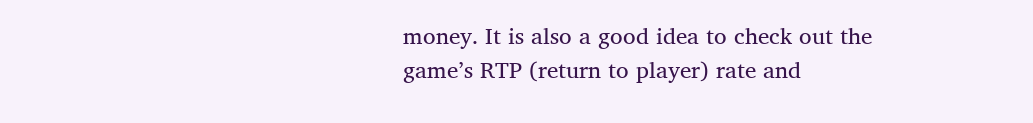money. It is also a good idea to check out the game’s RTP (return to player) rate and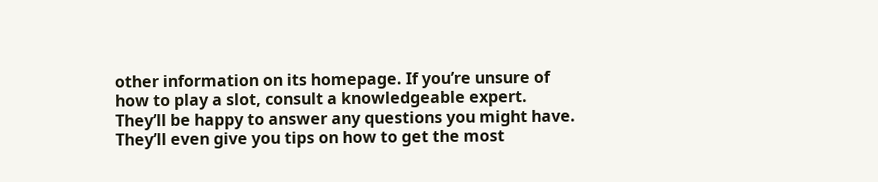other information on its homepage. If you’re unsure of how to play a slot, consult a knowledgeable expert. They’ll be happy to answer any questions you might have. They’ll even give you tips on how to get the most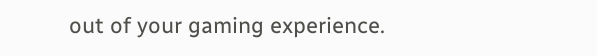out of your gaming experience.